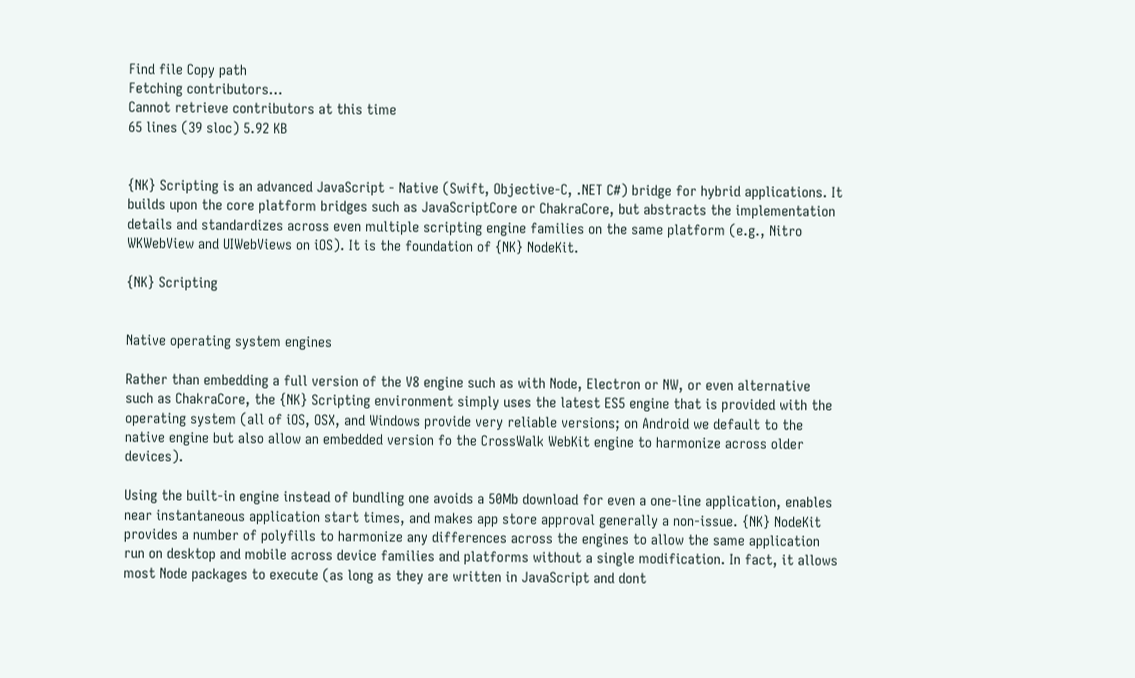Find file Copy path
Fetching contributors…
Cannot retrieve contributors at this time
65 lines (39 sloc) 5.92 KB


{NK} Scripting is an advanced JavaScript - Native (Swift, Objective-C, .NET C#) bridge for hybrid applications. It builds upon the core platform bridges such as JavaScriptCore or ChakraCore, but abstracts the implementation details and standardizes across even multiple scripting engine families on the same platform (e.g., Nitro WKWebView and UIWebViews on iOS). It is the foundation of {NK} NodeKit.

{NK} Scripting


Native operating system engines

Rather than embedding a full version of the V8 engine such as with Node, Electron or NW, or even alternative such as ChakraCore, the {NK} Scripting environment simply uses the latest ES5 engine that is provided with the operating system (all of iOS, OSX, and Windows provide very reliable versions; on Android we default to the native engine but also allow an embedded version fo the CrossWalk WebKit engine to harmonize across older devices).

Using the built-in engine instead of bundling one avoids a 50Mb download for even a one-line application, enables near instantaneous application start times, and makes app store approval generally a non-issue. {NK} NodeKit provides a number of polyfills to harmonize any differences across the engines to allow the same application run on desktop and mobile across device families and platforms without a single modification. In fact, it allows most Node packages to execute (as long as they are written in JavaScript and dont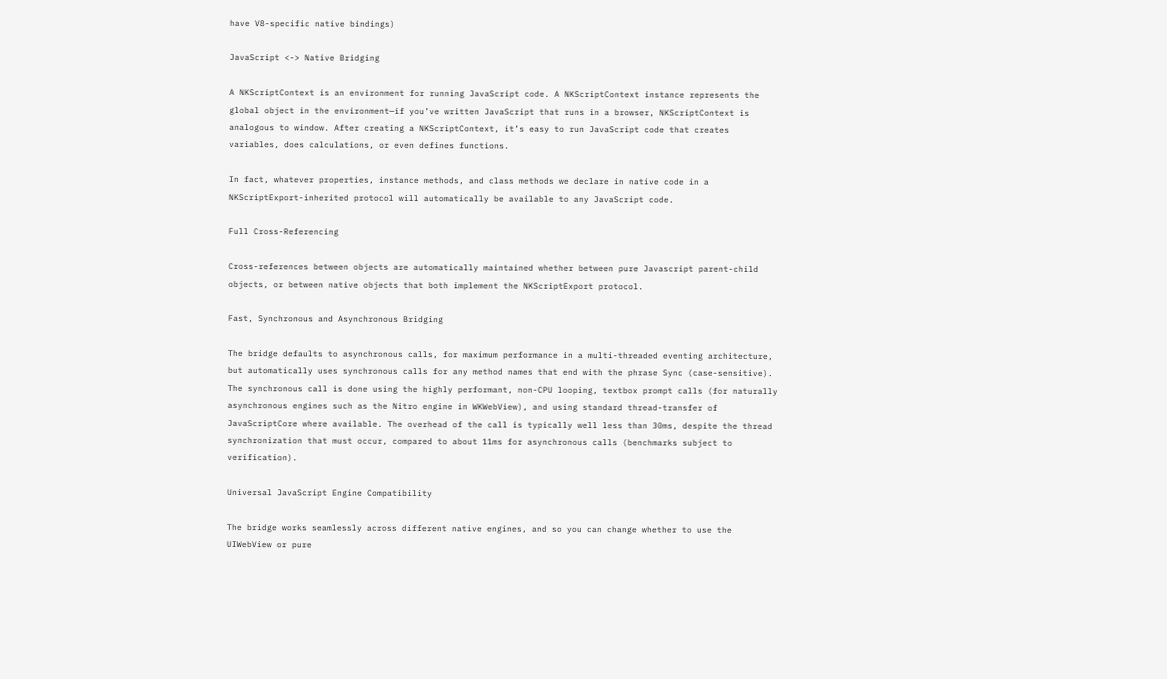have V8-specific native bindings)

JavaScript <-> Native Bridging

A NKScriptContext is an environment for running JavaScript code. A NKScriptContext instance represents the global object in the environment—if you’ve written JavaScript that runs in a browser, NKScriptContext is analogous to window. After creating a NKScriptContext, it’s easy to run JavaScript code that creates variables, does calculations, or even defines functions.

In fact, whatever properties, instance methods, and class methods we declare in native code in a NKScriptExport-inherited protocol will automatically be available to any JavaScript code.

Full Cross-Referencing

Cross-references between objects are automatically maintained whether between pure Javascript parent-child objects, or between native objects that both implement the NKScriptExport protocol.

Fast, Synchronous and Asynchronous Bridging

The bridge defaults to asynchronous calls, for maximum performance in a multi-threaded eventing architecture, but automatically uses synchronous calls for any method names that end with the phrase Sync (case-sensitive). The synchronous call is done using the highly performant, non-CPU looping, textbox prompt calls (for naturally asynchronous engines such as the Nitro engine in WKWebView), and using standard thread-transfer of JavaScriptCore where available. The overhead of the call is typically well less than 30ms, despite the thread synchronization that must occur, compared to about 11ms for asynchronous calls (benchmarks subject to verification).

Universal JavaScript Engine Compatibility

The bridge works seamlessly across different native engines, and so you can change whether to use the UIWebView or pure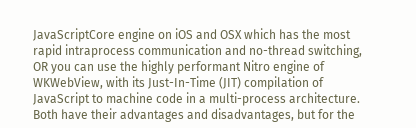JavaScriptCore engine on iOS and OSX which has the most rapid intraprocess communication and no-thread switching, OR you can use the highly performant Nitro engine of WKWebView, with its Just-In-Time (JIT) compilation of JavaScript to machine code in a multi-process architecture. Both have their advantages and disadvantages, but for the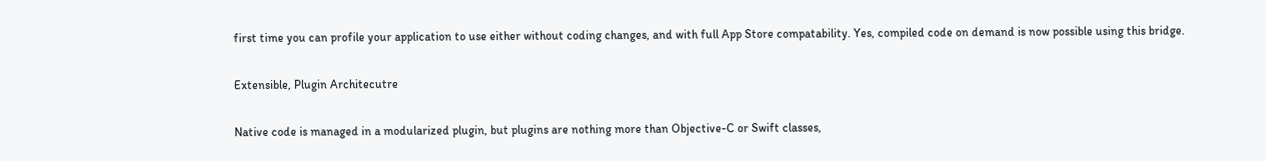first time you can profile your application to use either without coding changes, and with full App Store compatability. Yes, compiled code on demand is now possible using this bridge.

Extensible, Plugin Architecutre

Native code is managed in a modularized plugin, but plugins are nothing more than Objective-C or Swift classes,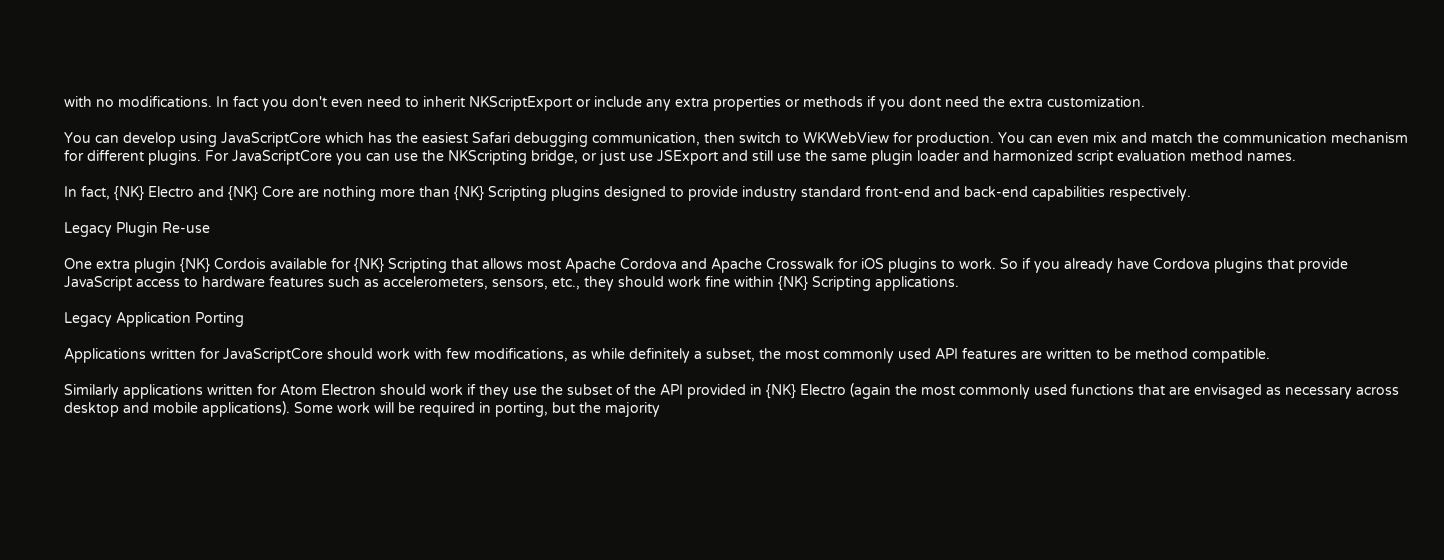with no modifications. In fact you don't even need to inherit NKScriptExport or include any extra properties or methods if you dont need the extra customization.

You can develop using JavaScriptCore which has the easiest Safari debugging communication, then switch to WKWebView for production. You can even mix and match the communication mechanism for different plugins. For JavaScriptCore you can use the NKScripting bridge, or just use JSExport and still use the same plugin loader and harmonized script evaluation method names.

In fact, {NK} Electro and {NK} Core are nothing more than {NK} Scripting plugins designed to provide industry standard front-end and back-end capabilities respectively.

Legacy Plugin Re-use

One extra plugin {NK} Cordois available for {NK} Scripting that allows most Apache Cordova and Apache Crosswalk for iOS plugins to work. So if you already have Cordova plugins that provide JavaScript access to hardware features such as accelerometers, sensors, etc., they should work fine within {NK} Scripting applications.

Legacy Application Porting

Applications written for JavaScriptCore should work with few modifications, as while definitely a subset, the most commonly used API features are written to be method compatible.

Similarly applications written for Atom Electron should work if they use the subset of the API provided in {NK} Electro (again the most commonly used functions that are envisaged as necessary across desktop and mobile applications). Some work will be required in porting, but the majority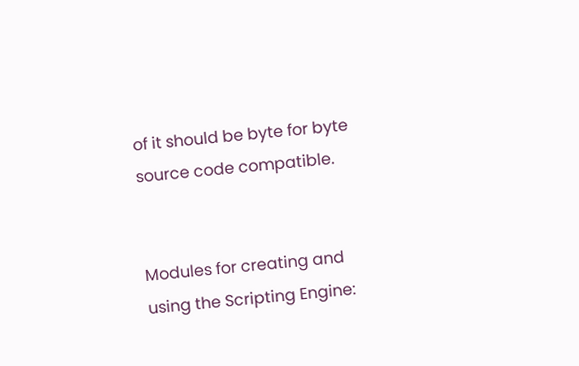of it should be byte for byte source code compatible.


Modules for creating and using the Scripting Engine: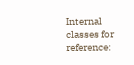Internal classes for reference: